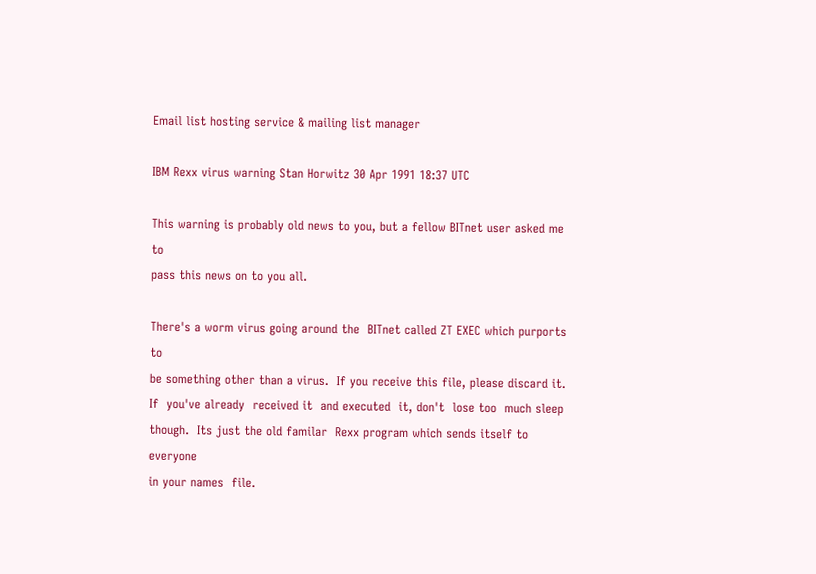Email list hosting service & mailing list manager

IBM Rexx virus warning Stan Horwitz 30 Apr 1991 18:37 UTC

This warning is probably old news to you, but a fellow BITnet user asked me to
pass this news on to you all.

There's a worm virus going around the  BITnet called ZT EXEC which purports to
be something other than a virus.  If you receive this file, please discard it.
If  you've already  received it  and executed  it, don't  lose too  much sleep
though.  Its just the old familar  Rexx program which sends itself to everyone
in your names  file.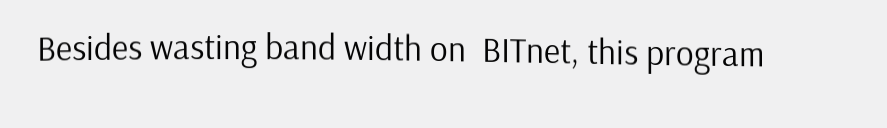Besides wasting band width on  BITnet, this program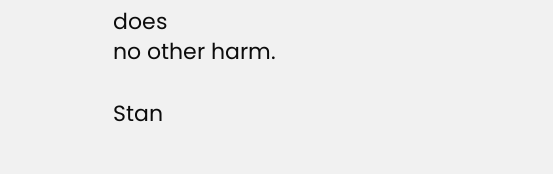does
no other harm.

Stan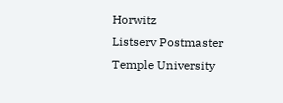Horwitz
Listserv Postmaster
Temple University